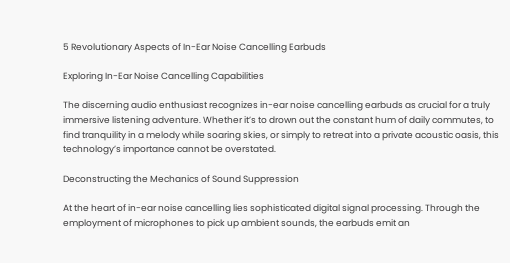5 Revolutionary Aspects of In-Ear Noise Cancelling Earbuds

Exploring In-Ear Noise Cancelling Capabilities

The discerning audio enthusiast recognizes in-ear noise cancelling earbuds as crucial for a truly immersive listening adventure. Whether it’s to drown out the constant hum of daily commutes, to find tranquility in a melody while soaring skies, or simply to retreat into a private acoustic oasis, this technology’s importance cannot be overstated.

Deconstructing the Mechanics of Sound Suppression

At the heart of in-ear noise cancelling lies sophisticated digital signal processing. Through the employment of microphones to pick up ambient sounds, the earbuds emit an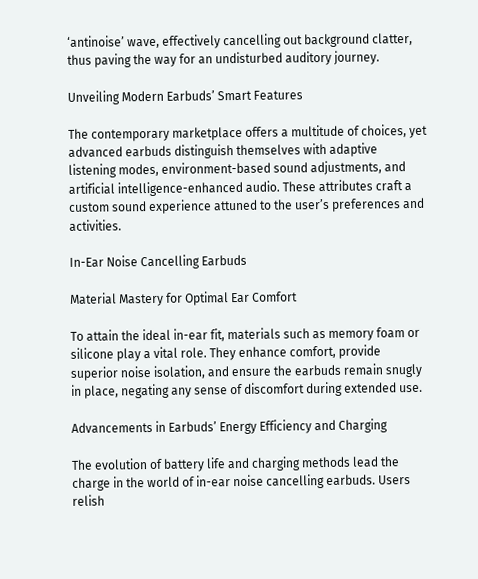‘antinoise’ wave, effectively cancelling out background clatter, thus paving the way for an undisturbed auditory journey.

Unveiling Modern Earbuds’ Smart Features

The contemporary marketplace offers a multitude of choices, yet advanced earbuds distinguish themselves with adaptive listening modes, environment-based sound adjustments, and artificial intelligence-enhanced audio. These attributes craft a custom sound experience attuned to the user’s preferences and activities.

In-Ear Noise Cancelling Earbuds

Material Mastery for Optimal Ear Comfort

To attain the ideal in-ear fit, materials such as memory foam or silicone play a vital role. They enhance comfort, provide superior noise isolation, and ensure the earbuds remain snugly in place, negating any sense of discomfort during extended use.

Advancements in Earbuds’ Energy Efficiency and Charging

The evolution of battery life and charging methods lead the charge in the world of in-ear noise cancelling earbuds. Users relish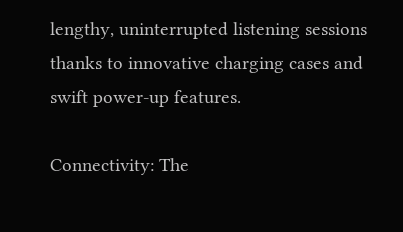lengthy, uninterrupted listening sessions thanks to innovative charging cases and swift power-up features.

Connectivity: The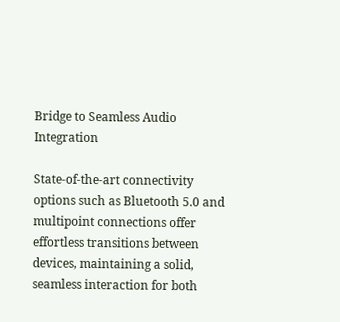Bridge to Seamless Audio Integration

State-of-the-art connectivity options such as Bluetooth 5.0 and multipoint connections offer effortless transitions between devices, maintaining a solid, seamless interaction for both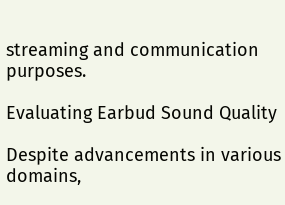streaming and communication purposes.

Evaluating Earbud Sound Quality

Despite advancements in various domains,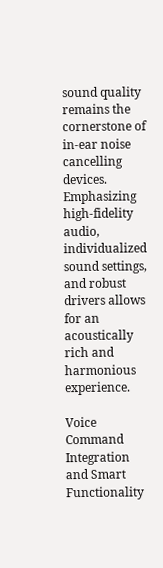sound quality remains the cornerstone of in-ear noise cancelling devices. Emphasizing high-fidelity audio, individualized sound settings, and robust drivers allows for an acoustically rich and harmonious experience.

Voice Command Integration and Smart Functionality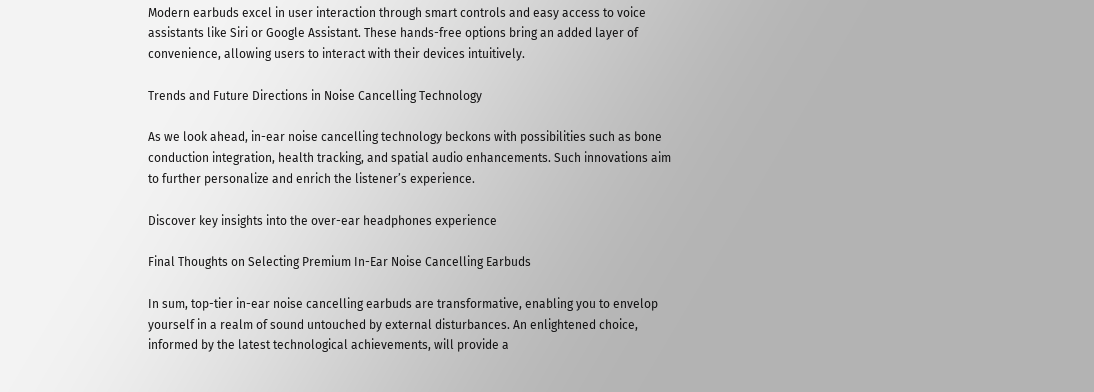Modern earbuds excel in user interaction through smart controls and easy access to voice assistants like Siri or Google Assistant. These hands-free options bring an added layer of convenience, allowing users to interact with their devices intuitively.

Trends and Future Directions in Noise Cancelling Technology

As we look ahead, in-ear noise cancelling technology beckons with possibilities such as bone conduction integration, health tracking, and spatial audio enhancements. Such innovations aim to further personalize and enrich the listener’s experience.

Discover key insights into the over-ear headphones experience

Final Thoughts on Selecting Premium In-Ear Noise Cancelling Earbuds

In sum, top-tier in-ear noise cancelling earbuds are transformative, enabling you to envelop yourself in a realm of sound untouched by external disturbances. An enlightened choice, informed by the latest technological achievements, will provide a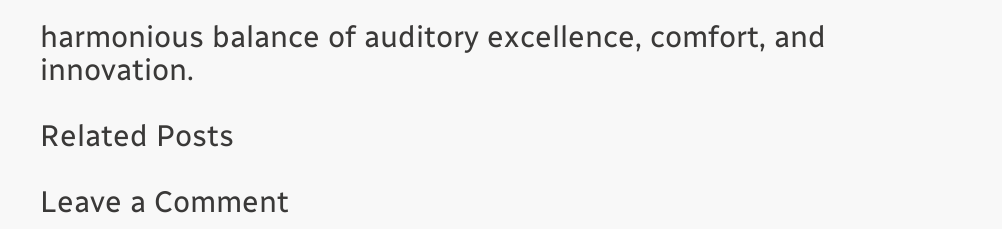harmonious balance of auditory excellence, comfort, and innovation.

Related Posts

Leave a Comment